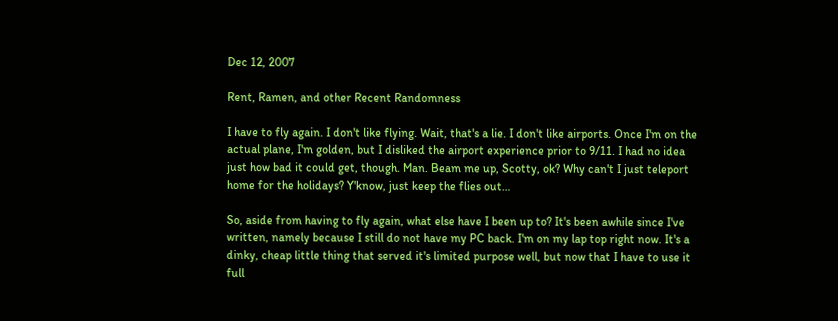Dec 12, 2007

Rent, Ramen, and other Recent Randomness

I have to fly again. I don't like flying. Wait, that's a lie. I don't like airports. Once I'm on the actual plane, I'm golden, but I disliked the airport experience prior to 9/11. I had no idea just how bad it could get, though. Man. Beam me up, Scotty, ok? Why can't I just teleport home for the holidays? Y'know, just keep the flies out…

So, aside from having to fly again, what else have I been up to? It's been awhile since I've written, namely because I still do not have my PC back. I'm on my lap top right now. It's a dinky, cheap little thing that served it's limited purpose well, but now that I have to use it full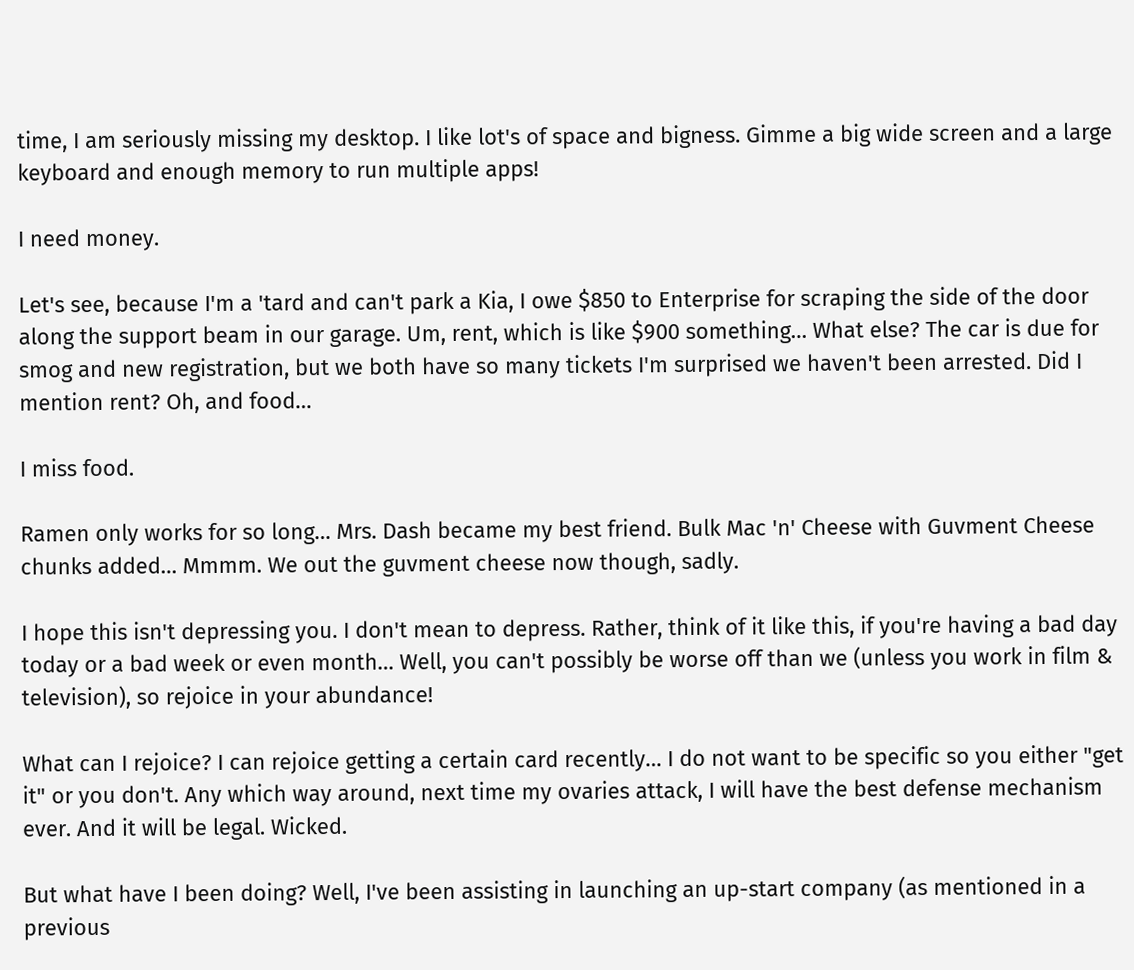time, I am seriously missing my desktop. I like lot's of space and bigness. Gimme a big wide screen and a large keyboard and enough memory to run multiple apps!

I need money.

Let's see, because I'm a 'tard and can't park a Kia, I owe $850 to Enterprise for scraping the side of the door along the support beam in our garage. Um, rent, which is like $900 something… What else? The car is due for smog and new registration, but we both have so many tickets I'm surprised we haven't been arrested. Did I mention rent? Oh, and food…

I miss food.

Ramen only works for so long… Mrs. Dash became my best friend. Bulk Mac 'n' Cheese with Guvment Cheese chunks added… Mmmm. We out the guvment cheese now though, sadly.

I hope this isn't depressing you. I don't mean to depress. Rather, think of it like this, if you're having a bad day today or a bad week or even month… Well, you can't possibly be worse off than we (unless you work in film & television), so rejoice in your abundance!

What can I rejoice? I can rejoice getting a certain card recently… I do not want to be specific so you either "get it" or you don't. Any which way around, next time my ovaries attack, I will have the best defense mechanism ever. And it will be legal. Wicked.

But what have I been doing? Well, I've been assisting in launching an up-start company (as mentioned in a previous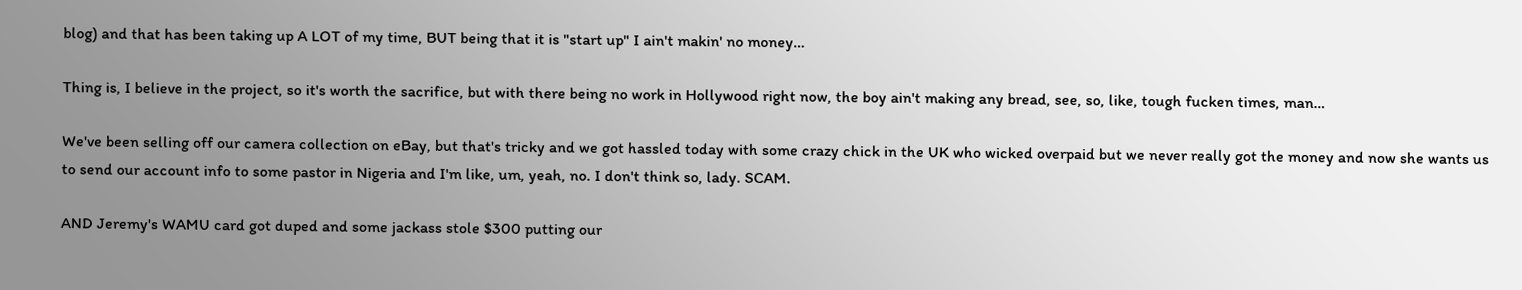blog) and that has been taking up A LOT of my time, BUT being that it is "start up" I ain't makin' no money…

Thing is, I believe in the project, so it's worth the sacrifice, but with there being no work in Hollywood right now, the boy ain't making any bread, see, so, like, tough fucken times, man…

We've been selling off our camera collection on eBay, but that's tricky and we got hassled today with some crazy chick in the UK who wicked overpaid but we never really got the money and now she wants us to send our account info to some pastor in Nigeria and I'm like, um, yeah, no. I don't think so, lady. SCAM.

AND Jeremy's WAMU card got duped and some jackass stole $300 putting our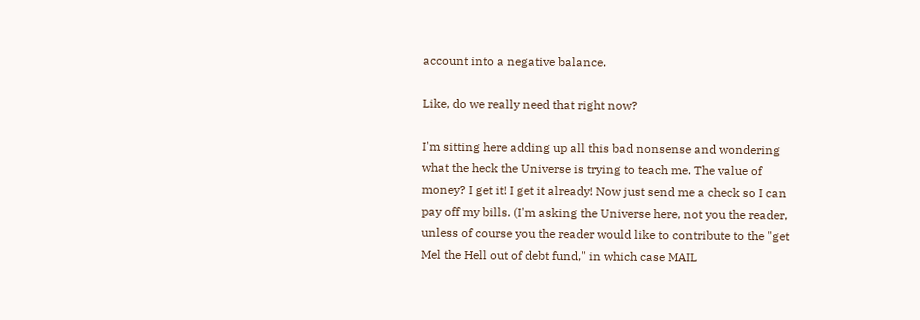account into a negative balance.

Like, do we really need that right now?

I'm sitting here adding up all this bad nonsense and wondering what the heck the Universe is trying to teach me. The value of money? I get it! I get it already! Now just send me a check so I can pay off my bills. (I'm asking the Universe here, not you the reader, unless of course you the reader would like to contribute to the "get Mel the Hell out of debt fund," in which case MAIL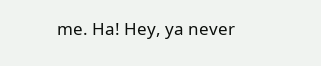me. Ha! Hey, ya never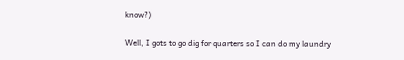know?)

Well, I gots to go dig for quarters so I can do my laundry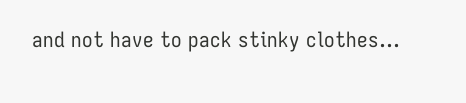and not have to pack stinky clothes…